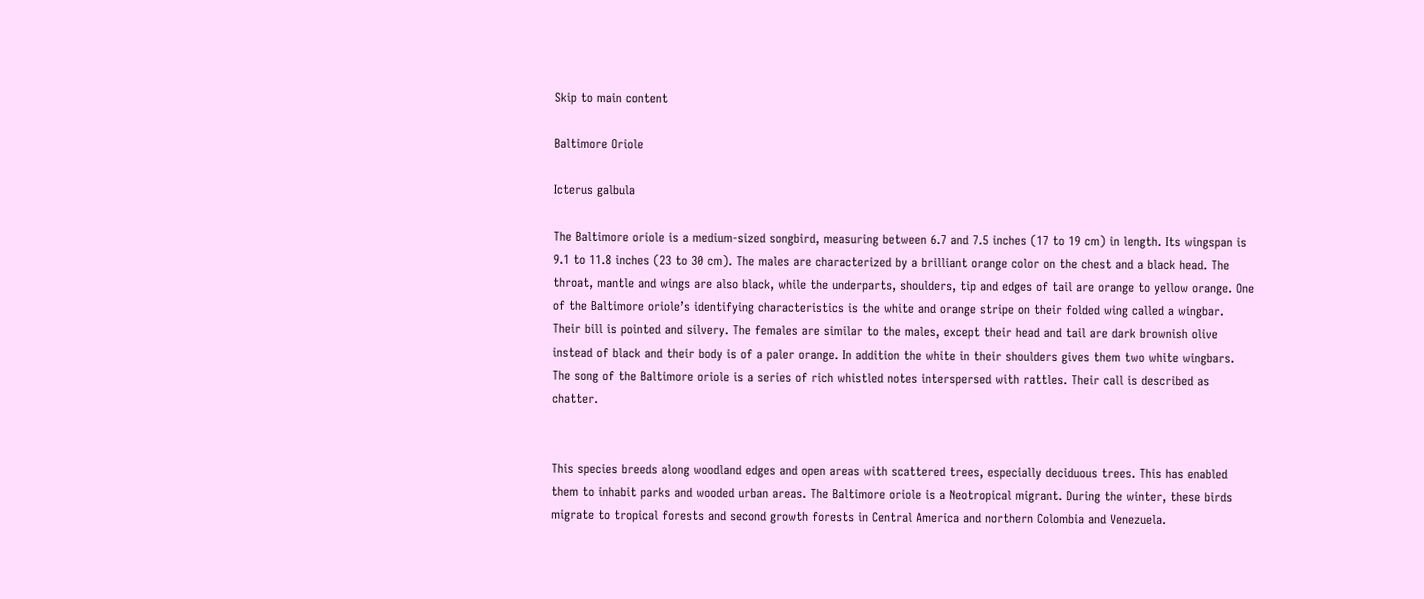Skip to main content

Baltimore Oriole

Icterus galbula

The Baltimore oriole is a medium-sized songbird, measuring between 6.7 and 7.5 inches (17 to 19 cm) in length. Its wingspan is 9.1 to 11.8 inches (23 to 30 cm). The males are characterized by a brilliant orange color on the chest and a black head. The throat, mantle and wings are also black, while the underparts, shoulders, tip and edges of tail are orange to yellow orange. One of the Baltimore oriole’s identifying characteristics is the white and orange stripe on their folded wing called a wingbar. Their bill is pointed and silvery. The females are similar to the males, except their head and tail are dark brownish olive instead of black and their body is of a paler orange. In addition the white in their shoulders gives them two white wingbars. The song of the Baltimore oriole is a series of rich whistled notes interspersed with rattles. Their call is described as chatter.


This species breeds along woodland edges and open areas with scattered trees, especially deciduous trees. This has enabled them to inhabit parks and wooded urban areas. The Baltimore oriole is a Neotropical migrant. During the winter, these birds migrate to tropical forests and second growth forests in Central America and northern Colombia and Venezuela.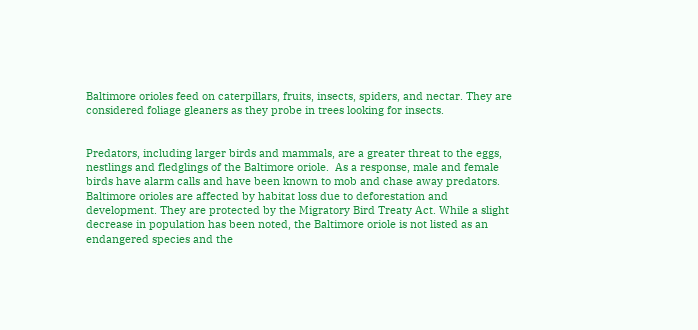Baltimore orioles feed on caterpillars, fruits, insects, spiders, and nectar. They are considered foliage gleaners as they probe in trees looking for insects.


Predators, including larger birds and mammals, are a greater threat to the eggs, nestlings and fledglings of the Baltimore oriole.  As a response, male and female birds have alarm calls and have been known to mob and chase away predators. Baltimore orioles are affected by habitat loss due to deforestation and development. They are protected by the Migratory Bird Treaty Act. While a slight decrease in population has been noted, the Baltimore oriole is not listed as an endangered species and the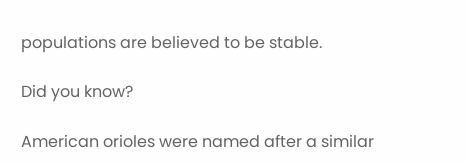populations are believed to be stable.

Did you know?

American orioles were named after a similar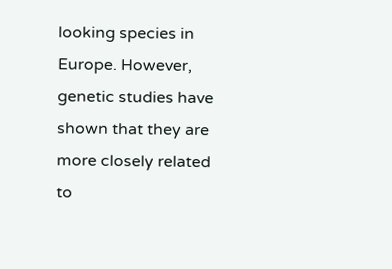looking species in Europe. However, genetic studies have shown that they are more closely related to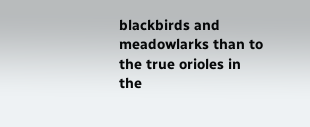blackbirds and meadowlarks than to the true orioles in the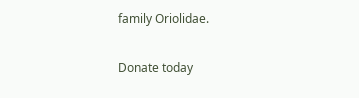family Oriolidae.

Donate today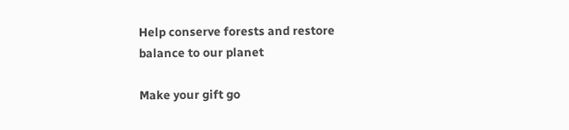Help conserve forests and restore balance to our planet

Make your gift go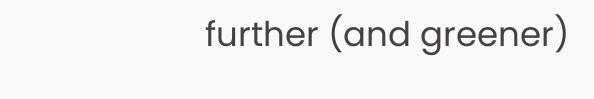further (and greener)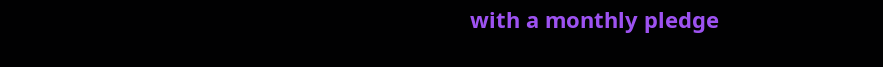with a monthly pledge